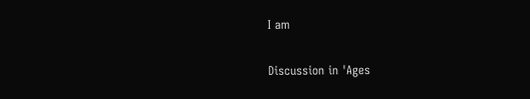I am

Discussion in 'Ages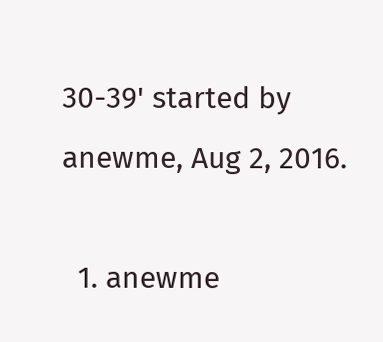30-39' started by anewme, Aug 2, 2016.

  1. anewme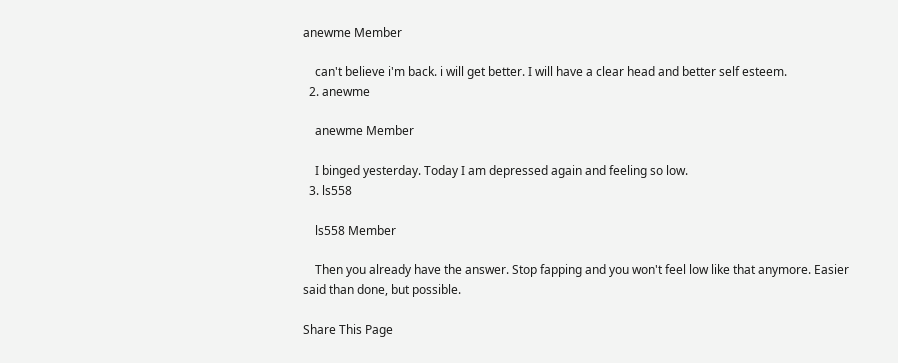anewme Member

    can't believe i'm back. i will get better. I will have a clear head and better self esteem.
  2. anewme

    anewme Member

    I binged yesterday. Today I am depressed again and feeling so low.
  3. ls558

    ls558 Member

    Then you already have the answer. Stop fapping and you won't feel low like that anymore. Easier said than done, but possible.

Share This Page